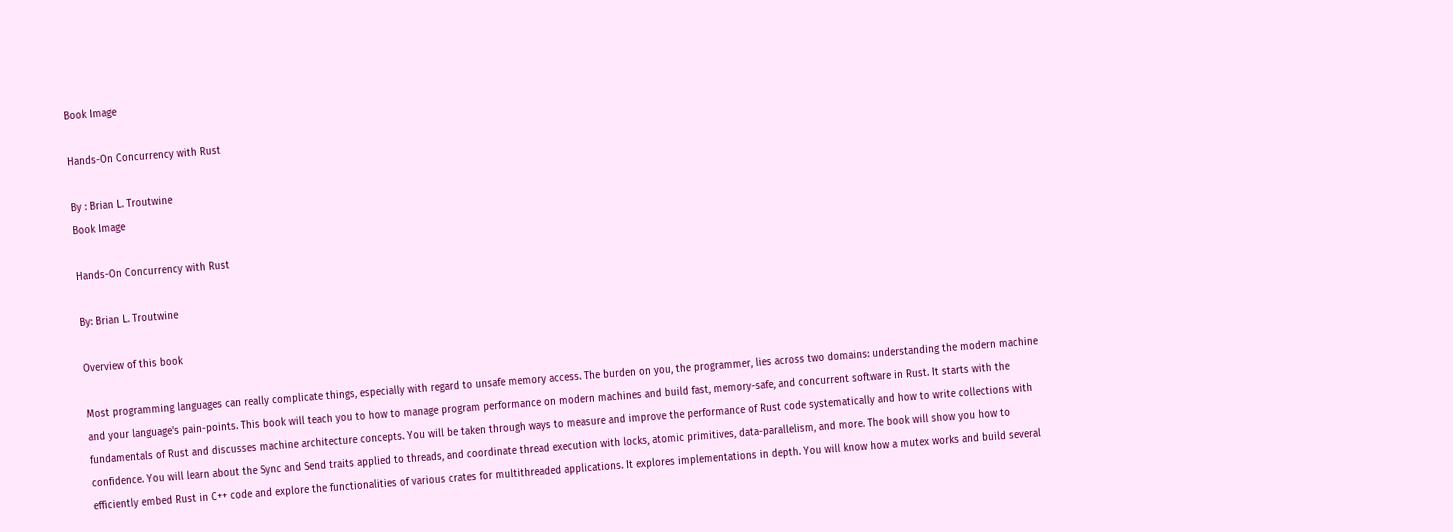Book Image

Hands-On Concurrency with Rust

By : Brian L. Troutwine
Book Image

Hands-On Concurrency with Rust

By: Brian L. Troutwine

Overview of this book

Most programming languages can really complicate things, especially with regard to unsafe memory access. The burden on you, the programmer, lies across two domains: understanding the modern machine and your language's pain-points. This book will teach you to how to manage program performance on modern machines and build fast, memory-safe, and concurrent software in Rust. It starts with the fundamentals of Rust and discusses machine architecture concepts. You will be taken through ways to measure and improve the performance of Rust code systematically and how to write collections with confidence. You will learn about the Sync and Send traits applied to threads, and coordinate thread execution with locks, atomic primitives, data-parallelism, and more. The book will show you how to efficiently embed Rust in C++ code and explore the functionalities of various crates for multithreaded applications. It explores implementations in depth. You will know how a mutex works and build several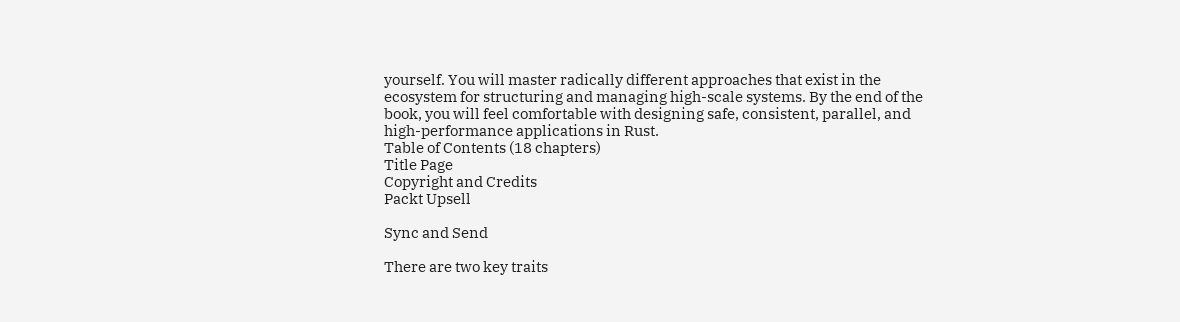yourself. You will master radically different approaches that exist in the ecosystem for structuring and managing high-scale systems. By the end of the book, you will feel comfortable with designing safe, consistent, parallel, and high-performance applications in Rust.
Table of Contents (18 chapters)
Title Page
Copyright and Credits
Packt Upsell

Sync and Send

There are two key traits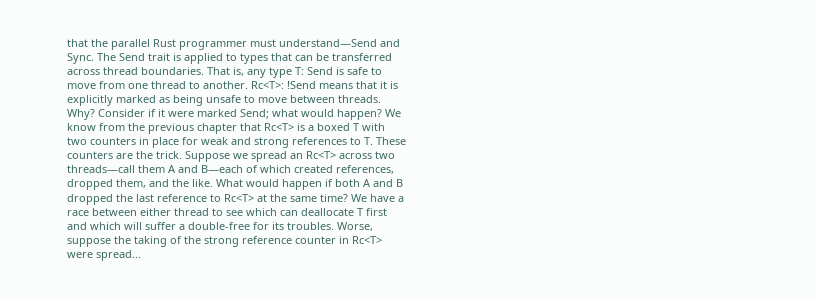that the parallel Rust programmer must understand—Send and Sync. The Send trait is applied to types that can be transferred across thread boundaries. That is, any type T: Send is safe to move from one thread to another. Rc<T>: !Send means that it is explicitly marked as being unsafe to move between threads. Why? Consider if it were marked Send; what would happen? We know from the previous chapter that Rc<T> is a boxed T with two counters in place for weak and strong references to T. These counters are the trick. Suppose we spread an Rc<T> across two threads—call them A and B—each of which created references, dropped them, and the like. What would happen if both A and B dropped the last reference to Rc<T> at the same time? We have a race between either thread to see which can deallocate T first and which will suffer a double-free for its troubles. Worse, suppose the taking of the strong reference counter in Rc<T> were spread...